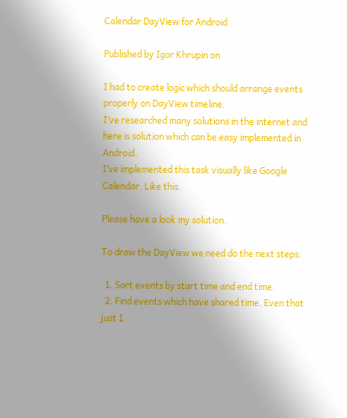Calendar DayView for Android

Published by Igor Khrupin on

I had to create logic which should arrange events properly on DayView timeline.
I’ve researched many solutions in the internet and here is solution which can be easy implemented in Android.
I’ve implemented this task visually like Google Calendar. Like this.

Please have a look my solution.

To draw the DayView we need do the next steps:

  1. Sort events by start time and end time.
  2. Find events which have shared time. Even that just 1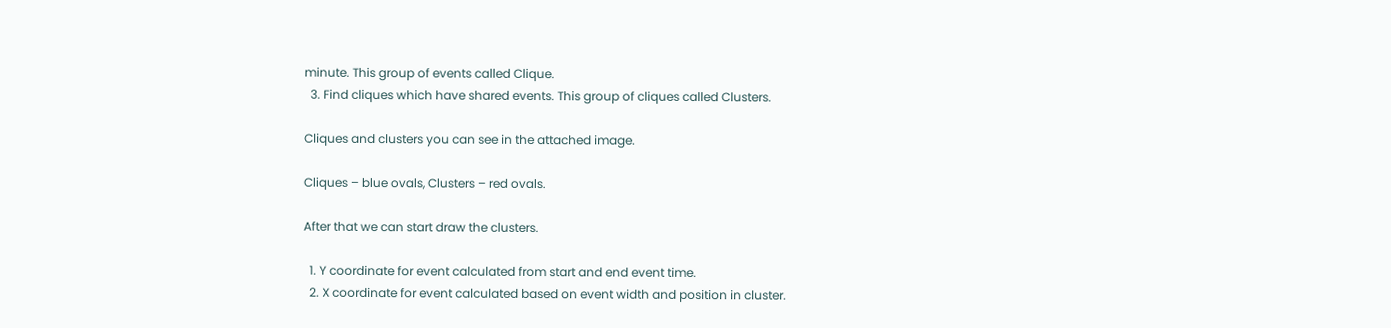minute. This group of events called Clique.
  3. Find cliques which have shared events. This group of cliques called Clusters.

Cliques and clusters you can see in the attached image.

Cliques – blue ovals, Clusters – red ovals.

After that we can start draw the clusters.

  1. Y coordinate for event calculated from start and end event time.
  2. X coordinate for event calculated based on event width and position in cluster.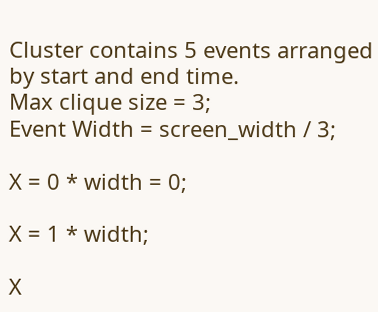Cluster contains 5 events arranged by start and end time.
Max clique size = 3;
Event Width = screen_width / 3;

X = 0 * width = 0;

X = 1 * width;

X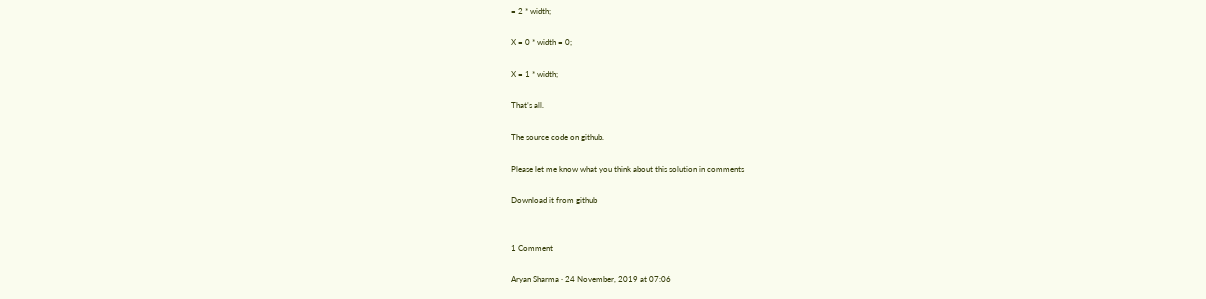= 2 * width;

X = 0 * width = 0;

X = 1 * width;

That’s all.

The source code on github.

Please let me know what you think about this solution in comments

Download it from github


1 Comment

Aryan Sharma · 24 November, 2019 at 07:06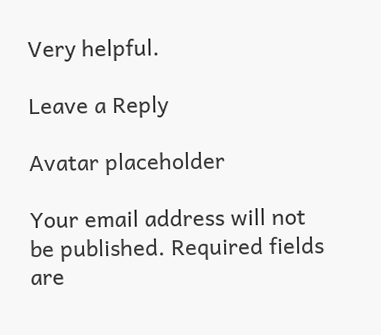Very helpful.

Leave a Reply

Avatar placeholder

Your email address will not be published. Required fields are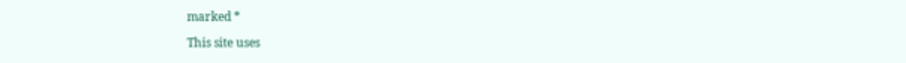marked *

This site uses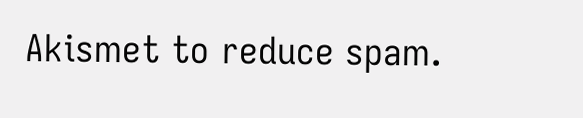Akismet to reduce spam.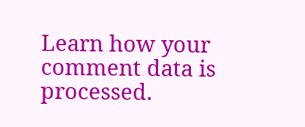Learn how your comment data is processed.